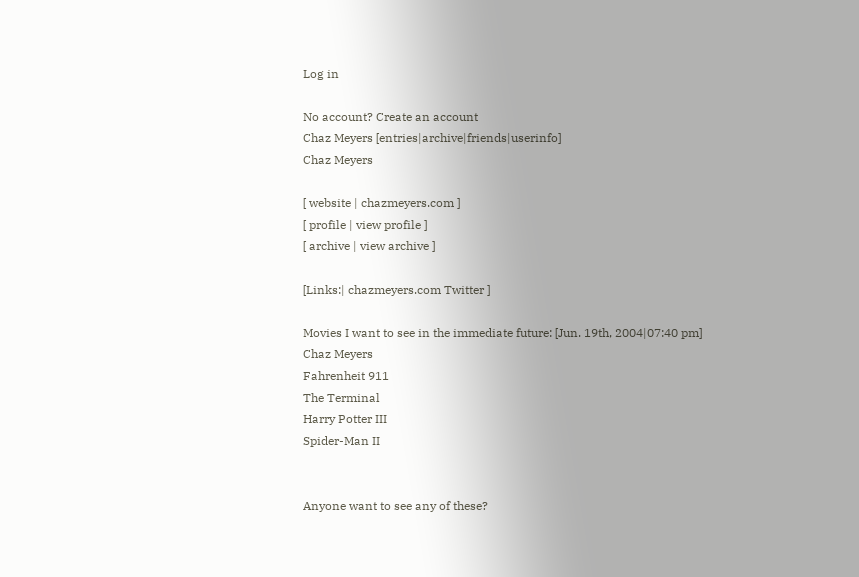Log in

No account? Create an account
Chaz Meyers [entries|archive|friends|userinfo]
Chaz Meyers

[ website | chazmeyers.com ]
[ profile | view profile ]
[ archive | view archive ]

[Links:| chazmeyers.com Twitter ]

Movies I want to see in the immediate future: [Jun. 19th, 2004|07:40 pm]
Chaz Meyers
Fahrenheit 911
The Terminal
Harry Potter III
Spider-Man II


Anyone want to see any of these?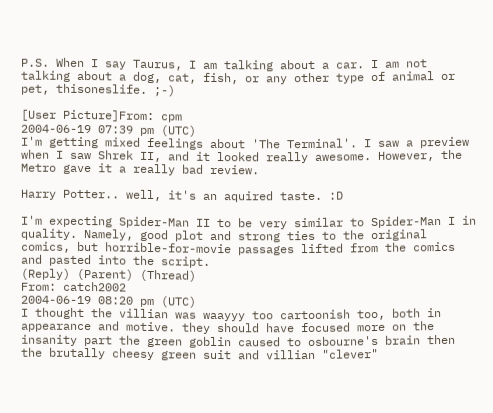P.S. When I say Taurus, I am talking about a car. I am not talking about a dog, cat, fish, or any other type of animal or pet, thisoneslife. ;-)

[User Picture]From: cpm
2004-06-19 07:39 pm (UTC)
I'm getting mixed feelings about 'The Terminal'. I saw a preview when I saw Shrek II, and it looked really awesome. However, the Metro gave it a really bad review.

Harry Potter.. well, it's an aquired taste. :D

I'm expecting Spider-Man II to be very similar to Spider-Man I in quality. Namely, good plot and strong ties to the original comics, but horrible-for-movie passages lifted from the comics and pasted into the script.
(Reply) (Parent) (Thread)
From: catch2002
2004-06-19 08:20 pm (UTC)
I thought the villian was waayyy too cartoonish too, both in appearance and motive. they should have focused more on the insanity part the green goblin caused to osbourne's brain then the brutally cheesy green suit and villian "clever"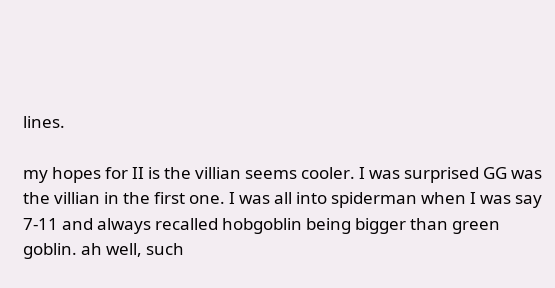lines.

my hopes for II is the villian seems cooler. I was surprised GG was the villian in the first one. I was all into spiderman when I was say 7-11 and always recalled hobgoblin being bigger than green goblin. ah well, such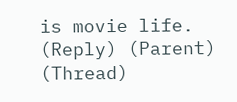is movie life.
(Reply) (Parent) (Thread)